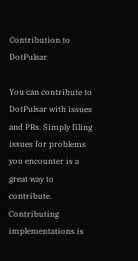Contribution to DotPulsar

You can contribute to DotPulsar with issues and PRs. Simply filing issues for problems you encounter is a great way to contribute. Contributing implementations is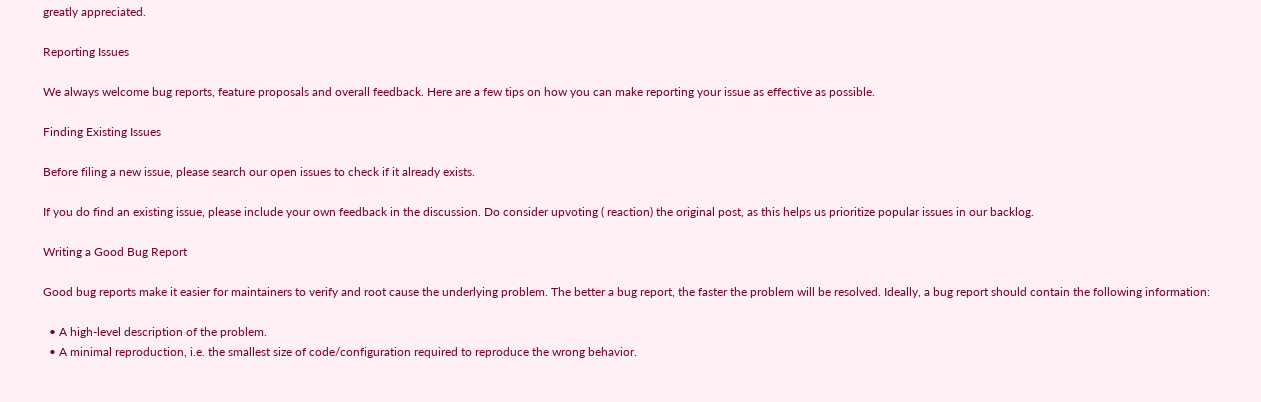greatly appreciated.

Reporting Issues

We always welcome bug reports, feature proposals and overall feedback. Here are a few tips on how you can make reporting your issue as effective as possible.

Finding Existing Issues

Before filing a new issue, please search our open issues to check if it already exists.

If you do find an existing issue, please include your own feedback in the discussion. Do consider upvoting ( reaction) the original post, as this helps us prioritize popular issues in our backlog.

Writing a Good Bug Report

Good bug reports make it easier for maintainers to verify and root cause the underlying problem. The better a bug report, the faster the problem will be resolved. Ideally, a bug report should contain the following information:

  • A high-level description of the problem.
  • A minimal reproduction, i.e. the smallest size of code/configuration required to reproduce the wrong behavior.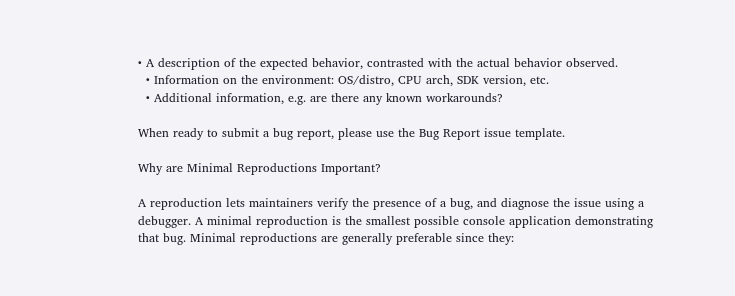• A description of the expected behavior, contrasted with the actual behavior observed.
  • Information on the environment: OS/distro, CPU arch, SDK version, etc.
  • Additional information, e.g. are there any known workarounds?

When ready to submit a bug report, please use the Bug Report issue template.

Why are Minimal Reproductions Important?

A reproduction lets maintainers verify the presence of a bug, and diagnose the issue using a debugger. A minimal reproduction is the smallest possible console application demonstrating that bug. Minimal reproductions are generally preferable since they: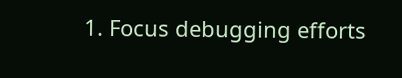1. Focus debugging efforts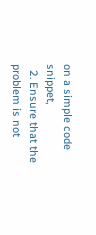on a simple code snippet,
  2. Ensure that the problem is not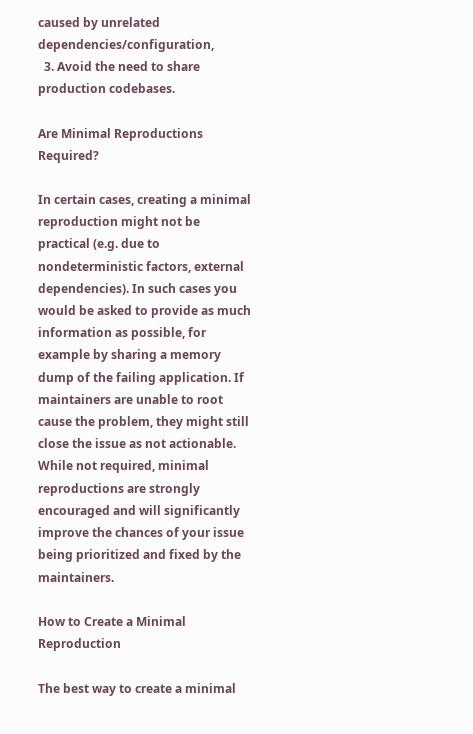caused by unrelated dependencies/configuration,
  3. Avoid the need to share production codebases.

Are Minimal Reproductions Required?

In certain cases, creating a minimal reproduction might not be practical (e.g. due to nondeterministic factors, external dependencies). In such cases you would be asked to provide as much information as possible, for example by sharing a memory dump of the failing application. If maintainers are unable to root cause the problem, they might still close the issue as not actionable. While not required, minimal reproductions are strongly encouraged and will significantly improve the chances of your issue being prioritized and fixed by the maintainers.

How to Create a Minimal Reproduction

The best way to create a minimal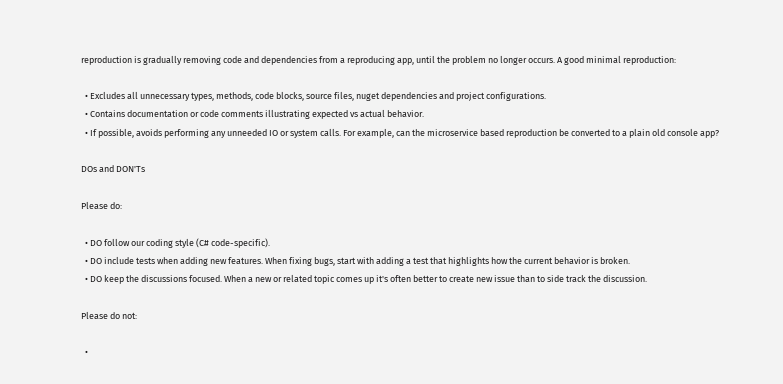reproduction is gradually removing code and dependencies from a reproducing app, until the problem no longer occurs. A good minimal reproduction:

  • Excludes all unnecessary types, methods, code blocks, source files, nuget dependencies and project configurations.
  • Contains documentation or code comments illustrating expected vs actual behavior.
  • If possible, avoids performing any unneeded IO or system calls. For example, can the microservice based reproduction be converted to a plain old console app?

DOs and DON'Ts

Please do:

  • DO follow our coding style (C# code-specific).
  • DO include tests when adding new features. When fixing bugs, start with adding a test that highlights how the current behavior is broken.
  • DO keep the discussions focused. When a new or related topic comes up it's often better to create new issue than to side track the discussion.

Please do not:

  •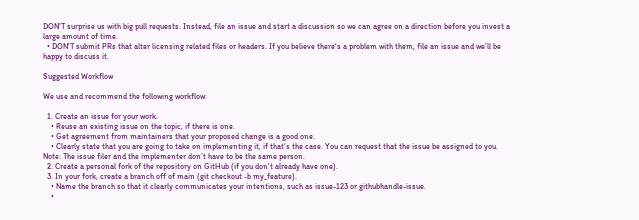DON'T surprise us with big pull requests. Instead, file an issue and start a discussion so we can agree on a direction before you invest a large amount of time.
  • DON'T submit PRs that alter licensing related files or headers. If you believe there‘s a problem with them, file an issue and we’ll be happy to discuss it.

Suggested Workflow

We use and recommend the following workflow:

  1. Create an issue for your work.
    • Reuse an existing issue on the topic, if there is one.
    • Get agreement from maintainers that your proposed change is a good one.
    • Clearly state that you are going to take on implementing it, if that‘s the case. You can request that the issue be assigned to you. Note: The issue filer and the implementer don’t have to be the same person.
  2. Create a personal fork of the repository on GitHub (if you don't already have one).
  3. In your fork, create a branch off of main (git checkout -b my_feature).
    • Name the branch so that it clearly communicates your intentions, such as issue-123 or githubhandle-issue.
    •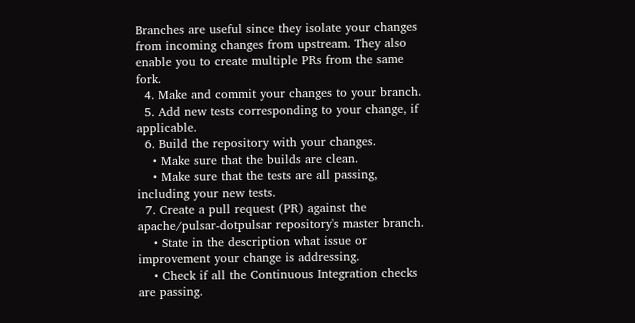Branches are useful since they isolate your changes from incoming changes from upstream. They also enable you to create multiple PRs from the same fork.
  4. Make and commit your changes to your branch.
  5. Add new tests corresponding to your change, if applicable.
  6. Build the repository with your changes.
    • Make sure that the builds are clean.
    • Make sure that the tests are all passing, including your new tests.
  7. Create a pull request (PR) against the apache/pulsar-dotpulsar repository's master branch.
    • State in the description what issue or improvement your change is addressing.
    • Check if all the Continuous Integration checks are passing.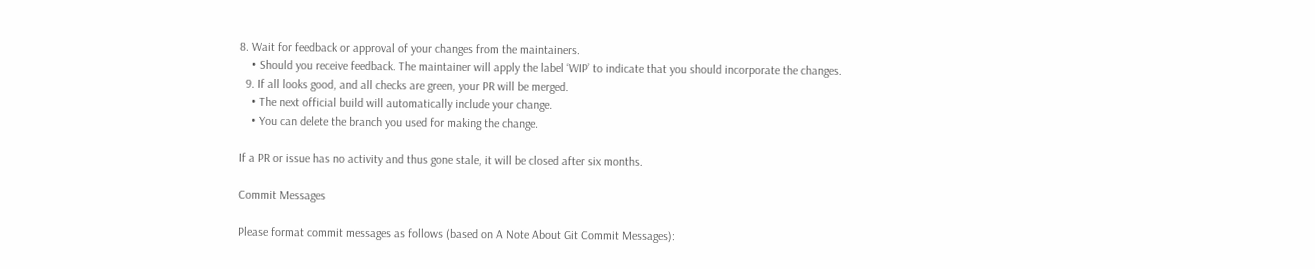8. Wait for feedback or approval of your changes from the maintainers.
    • Should you receive feedback. The maintainer will apply the label ‘WIP’ to indicate that you should incorporate the changes.
  9. If all looks good, and all checks are green, your PR will be merged.
    • The next official build will automatically include your change.
    • You can delete the branch you used for making the change.

If a PR or issue has no activity and thus gone stale, it will be closed after six months.

Commit Messages

Please format commit messages as follows (based on A Note About Git Commit Messages):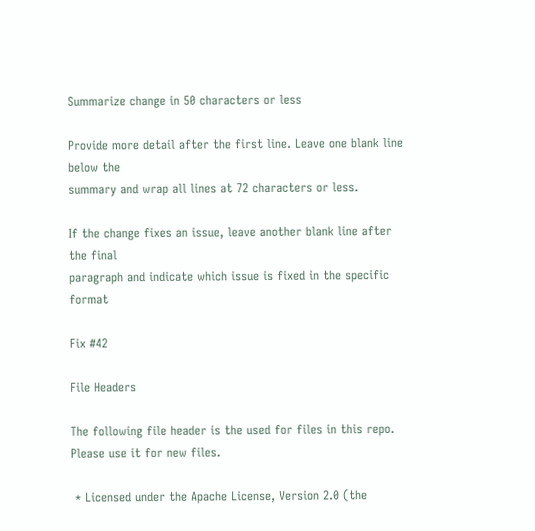Summarize change in 50 characters or less

Provide more detail after the first line. Leave one blank line below the
summary and wrap all lines at 72 characters or less.

If the change fixes an issue, leave another blank line after the final
paragraph and indicate which issue is fixed in the specific format

Fix #42

File Headers

The following file header is the used for files in this repo. Please use it for new files.

 * Licensed under the Apache License, Version 2.0 (the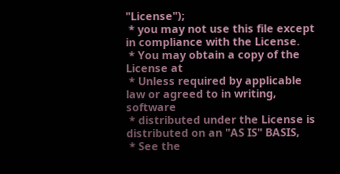"License");
 * you may not use this file except in compliance with the License.
 * You may obtain a copy of the License at
 * Unless required by applicable law or agreed to in writing, software
 * distributed under the License is distributed on an "AS IS" BASIS,
 * See the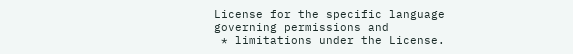License for the specific language governing permissions and
 * limitations under the License.